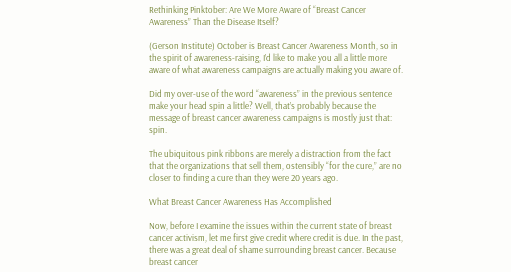Rethinking Pinktober: Are We More Aware of “Breast Cancer Awareness” Than the Disease Itself?

(Gerson Institute) October is Breast Cancer Awareness Month, so in the spirit of awareness-raising, I’d like to make you all a little more aware of what awareness campaigns are actually making you aware of.

Did my over-use of the word “awareness” in the previous sentence make your head spin a little? Well, that’s probably because the message of breast cancer awareness campaigns is mostly just that: spin.

The ubiquitous pink ribbons are merely a distraction from the fact that the organizations that sell them, ostensibly “for the cure,” are no closer to finding a cure than they were 20 years ago.

What Breast Cancer Awareness Has Accomplished

Now, before I examine the issues within the current state of breast cancer activism, let me first give credit where credit is due. In the past, there was a great deal of shame surrounding breast cancer. Because breast cancer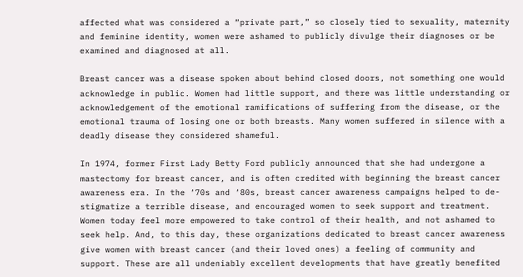affected what was considered a “private part,” so closely tied to sexuality, maternity and feminine identity, women were ashamed to publicly divulge their diagnoses or be examined and diagnosed at all.

Breast cancer was a disease spoken about behind closed doors, not something one would acknowledge in public. Women had little support, and there was little understanding or acknowledgement of the emotional ramifications of suffering from the disease, or the emotional trauma of losing one or both breasts. Many women suffered in silence with a deadly disease they considered shameful.

In 1974, former First Lady Betty Ford publicly announced that she had undergone a mastectomy for breast cancer, and is often credited with beginning the breast cancer awareness era. In the ‘70s and ‘80s, breast cancer awareness campaigns helped to de-stigmatize a terrible disease, and encouraged women to seek support and treatment. Women today feel more empowered to take control of their health, and not ashamed to seek help. And, to this day, these organizations dedicated to breast cancer awareness give women with breast cancer (and their loved ones) a feeling of community and support. These are all undeniably excellent developments that have greatly benefited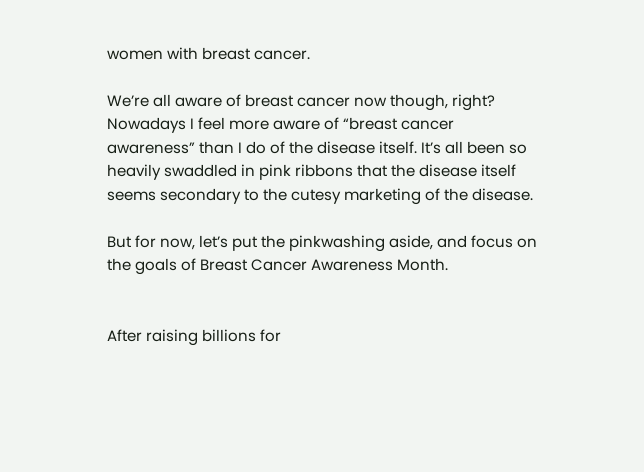women with breast cancer.

We’re all aware of breast cancer now though, right? Nowadays I feel more aware of “breast cancer awareness” than I do of the disease itself. It’s all been so heavily swaddled in pink ribbons that the disease itself seems secondary to the cutesy marketing of the disease.

But for now, let’s put the pinkwashing aside, and focus on the goals of Breast Cancer Awareness Month.


After raising billions for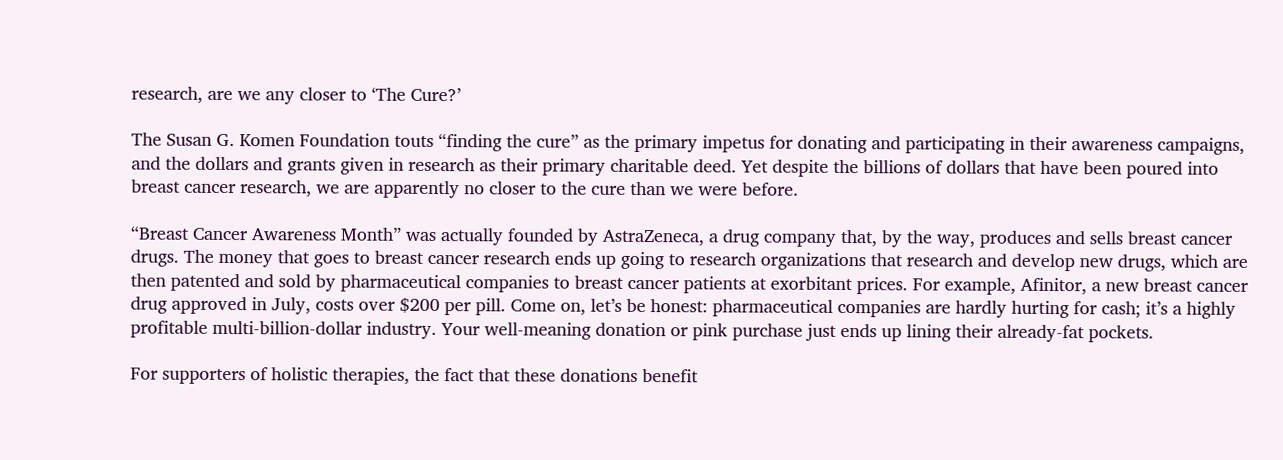research, are we any closer to ‘The Cure?’

The Susan G. Komen Foundation touts “finding the cure” as the primary impetus for donating and participating in their awareness campaigns, and the dollars and grants given in research as their primary charitable deed. Yet despite the billions of dollars that have been poured into breast cancer research, we are apparently no closer to the cure than we were before.

“Breast Cancer Awareness Month” was actually founded by AstraZeneca, a drug company that, by the way, produces and sells breast cancer drugs. The money that goes to breast cancer research ends up going to research organizations that research and develop new drugs, which are then patented and sold by pharmaceutical companies to breast cancer patients at exorbitant prices. For example, Afinitor, a new breast cancer drug approved in July, costs over $200 per pill. Come on, let’s be honest: pharmaceutical companies are hardly hurting for cash; it’s a highly profitable multi-billion-dollar industry. Your well-meaning donation or pink purchase just ends up lining their already-fat pockets.

For supporters of holistic therapies, the fact that these donations benefit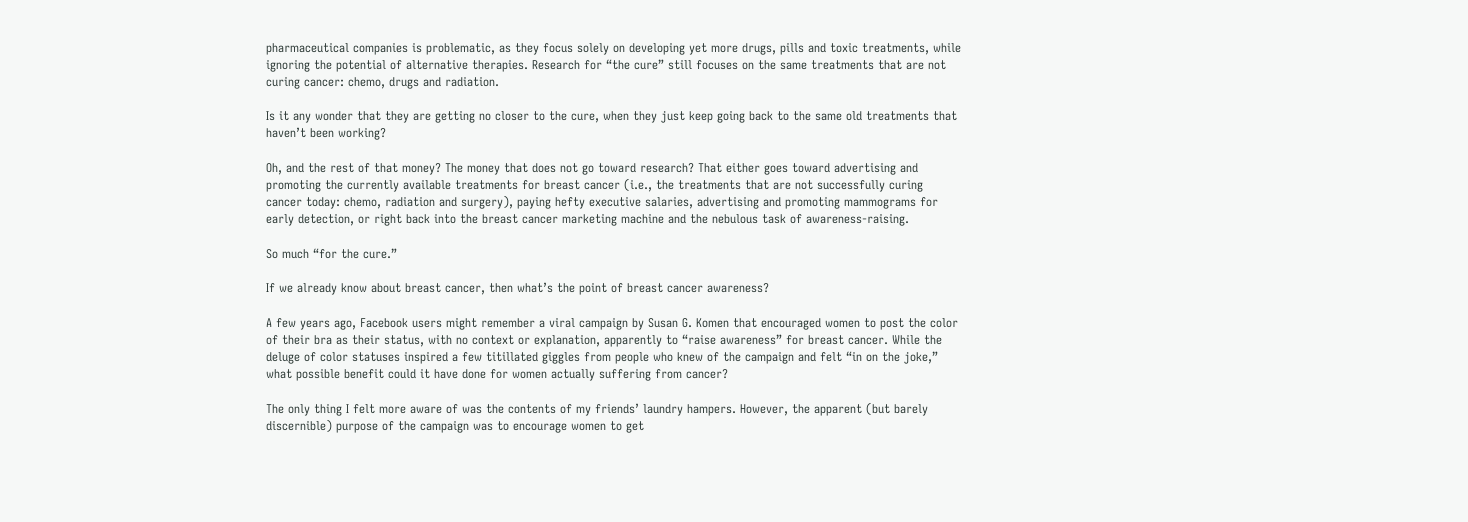pharmaceutical companies is problematic, as they focus solely on developing yet more drugs, pills and toxic treatments, while ignoring the potential of alternative therapies. Research for “the cure” still focuses on the same treatments that are not curing cancer: chemo, drugs and radiation.

Is it any wonder that they are getting no closer to the cure, when they just keep going back to the same old treatments that haven’t been working?

Oh, and the rest of that money? The money that does not go toward research? That either goes toward advertising and promoting the currently available treatments for breast cancer (i.e., the treatments that are not successfully curing cancer today: chemo, radiation and surgery), paying hefty executive salaries, advertising and promoting mammograms for early detection, or right back into the breast cancer marketing machine and the nebulous task of awareness-raising.

So much “for the cure.”

If we already know about breast cancer, then what’s the point of breast cancer awareness?

A few years ago, Facebook users might remember a viral campaign by Susan G. Komen that encouraged women to post the color of their bra as their status, with no context or explanation, apparently to “raise awareness” for breast cancer. While the deluge of color statuses inspired a few titillated giggles from people who knew of the campaign and felt “in on the joke,” what possible benefit could it have done for women actually suffering from cancer?

The only thing I felt more aware of was the contents of my friends’ laundry hampers. However, the apparent (but barely discernible) purpose of the campaign was to encourage women to get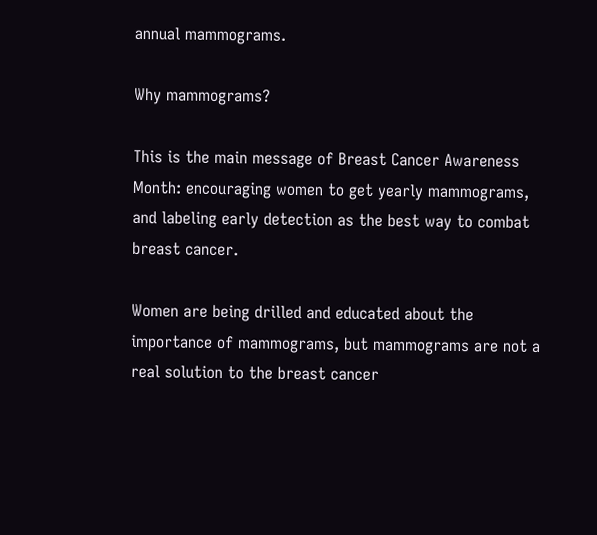annual mammograms.

Why mammograms?

This is the main message of Breast Cancer Awareness Month: encouraging women to get yearly mammograms, and labeling early detection as the best way to combat breast cancer.

Women are being drilled and educated about the importance of mammograms, but mammograms are not a real solution to the breast cancer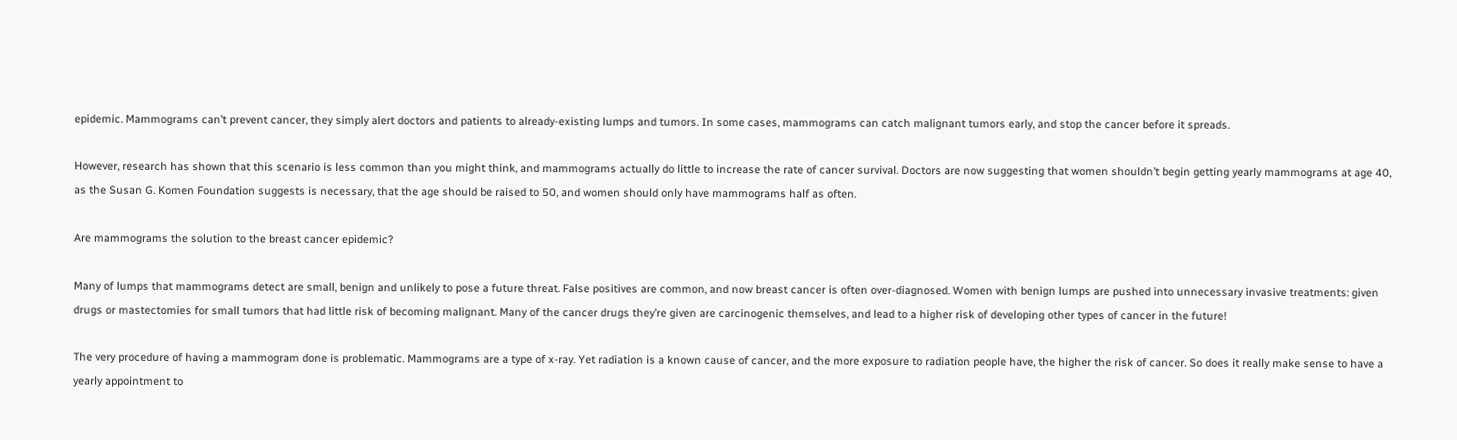epidemic. Mammograms can’t prevent cancer, they simply alert doctors and patients to already-existing lumps and tumors. In some cases, mammograms can catch malignant tumors early, and stop the cancer before it spreads.

However, research has shown that this scenario is less common than you might think, and mammograms actually do little to increase the rate of cancer survival. Doctors are now suggesting that women shouldn’t begin getting yearly mammograms at age 40, as the Susan G. Komen Foundation suggests is necessary, that the age should be raised to 50, and women should only have mammograms half as often.

Are mammograms the solution to the breast cancer epidemic?

Many of lumps that mammograms detect are small, benign and unlikely to pose a future threat. False positives are common, and now breast cancer is often over-diagnosed. Women with benign lumps are pushed into unnecessary invasive treatments: given drugs or mastectomies for small tumors that had little risk of becoming malignant. Many of the cancer drugs they’re given are carcinogenic themselves, and lead to a higher risk of developing other types of cancer in the future!

The very procedure of having a mammogram done is problematic. Mammograms are a type of x-ray. Yet radiation is a known cause of cancer, and the more exposure to radiation people have, the higher the risk of cancer. So does it really make sense to have a yearly appointment to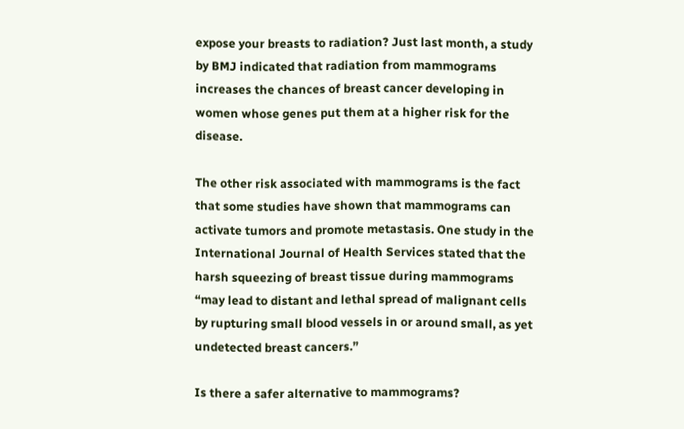expose your breasts to radiation? Just last month, a study by BMJ indicated that radiation from mammograms increases the chances of breast cancer developing in women whose genes put them at a higher risk for the disease.

The other risk associated with mammograms is the fact that some studies have shown that mammograms can activate tumors and promote metastasis. One study in the International Journal of Health Services stated that the harsh squeezing of breast tissue during mammograms “may lead to distant and lethal spread of malignant cells by rupturing small blood vessels in or around small, as yet undetected breast cancers.”

Is there a safer alternative to mammograms?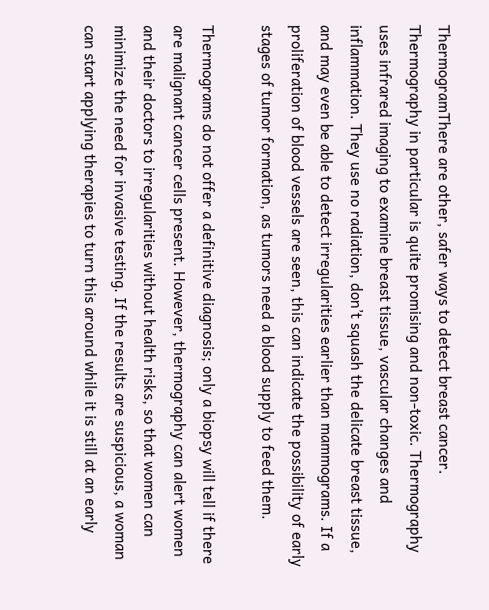ThermogramThere are other, safer ways to detect breast cancer. Thermography in particular is quite promising and non-toxic. Thermography uses infrared imaging to examine breast tissue, vascular changes and inflammation. They use no radiation, don’t squash the delicate breast tissue, and may even be able to detect irregularities earlier than mammograms. If a proliferation of blood vessels are seen, this can indicate the possibility of early stages of tumor formation, as tumors need a blood supply to feed them.

Thermograms do not offer a definitive diagnosis; only a biopsy will tell if there are malignant cancer cells present. However, thermography can alert women and their doctors to irregularities without health risks, so that women can minimize the need for invasive testing. If the results are suspicious, a woman can start applying therapies to turn this around while it is still at an early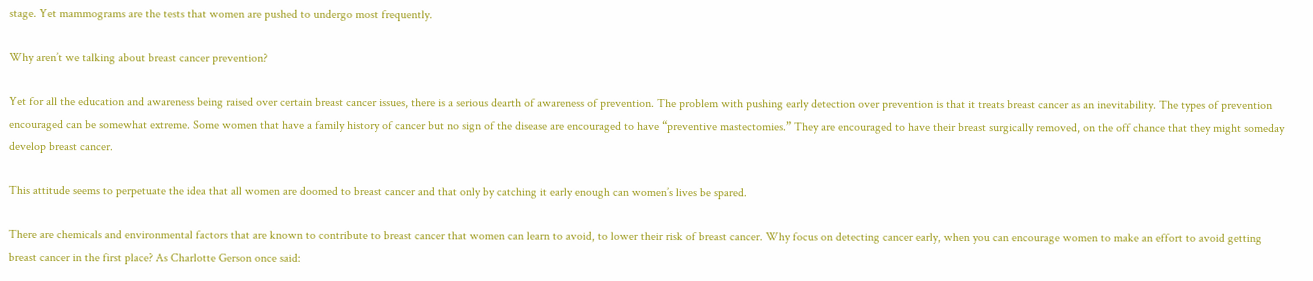stage. Yet mammograms are the tests that women are pushed to undergo most frequently.

Why aren’t we talking about breast cancer prevention?

Yet for all the education and awareness being raised over certain breast cancer issues, there is a serious dearth of awareness of prevention. The problem with pushing early detection over prevention is that it treats breast cancer as an inevitability. The types of prevention encouraged can be somewhat extreme. Some women that have a family history of cancer but no sign of the disease are encouraged to have “preventive mastectomies.” They are encouraged to have their breast surgically removed, on the off chance that they might someday develop breast cancer.

This attitude seems to perpetuate the idea that all women are doomed to breast cancer and that only by catching it early enough can women’s lives be spared.

There are chemicals and environmental factors that are known to contribute to breast cancer that women can learn to avoid, to lower their risk of breast cancer. Why focus on detecting cancer early, when you can encourage women to make an effort to avoid getting breast cancer in the first place? As Charlotte Gerson once said: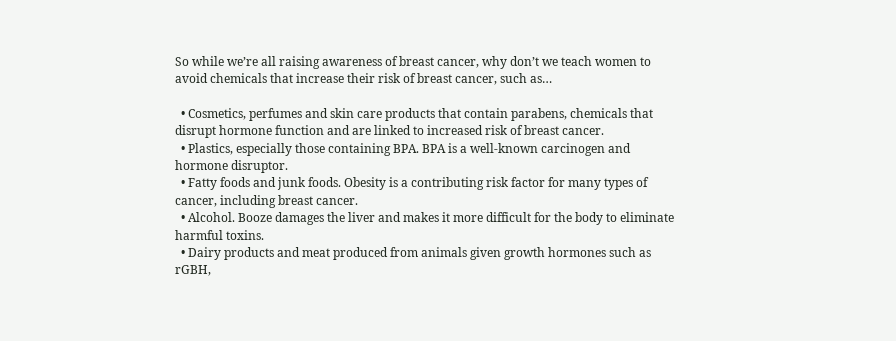So while we’re all raising awareness of breast cancer, why don’t we teach women to avoid chemicals that increase their risk of breast cancer, such as…

  • Cosmetics, perfumes and skin care products that contain parabens, chemicals that disrupt hormone function and are linked to increased risk of breast cancer.
  • Plastics, especially those containing BPA. BPA is a well-known carcinogen and hormone disruptor.
  • Fatty foods and junk foods. Obesity is a contributing risk factor for many types of cancer, including breast cancer.
  • Alcohol. Booze damages the liver and makes it more difficult for the body to eliminate harmful toxins.
  • Dairy products and meat produced from animals given growth hormones such as rGBH,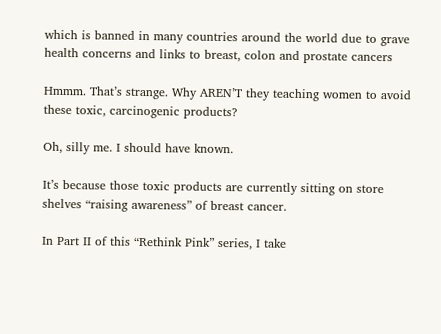which is banned in many countries around the world due to grave health concerns and links to breast, colon and prostate cancers

Hmmm. That’s strange. Why AREN’T they teaching women to avoid these toxic, carcinogenic products?

Oh, silly me. I should have known.

It’s because those toxic products are currently sitting on store shelves “raising awareness” of breast cancer.

In Part II of this “Rethink Pink” series, I take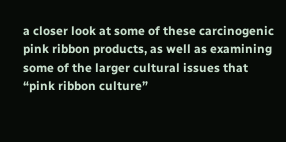a closer look at some of these carcinogenic pink ribbon products, as well as examining some of the larger cultural issues that “pink ribbon culture”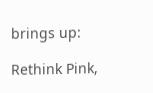brings up:

Rethink Pink,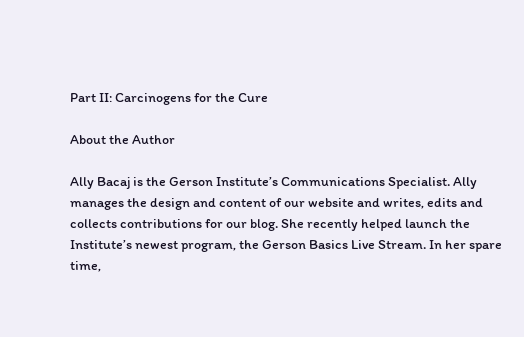Part II: Carcinogens for the Cure

About the Author

Ally Bacaj is the Gerson Institute’s Communications Specialist. Ally manages the design and content of our website and writes, edits and collects contributions for our blog. She recently helped launch the Institute’s newest program, the Gerson Basics Live Stream. In her spare time,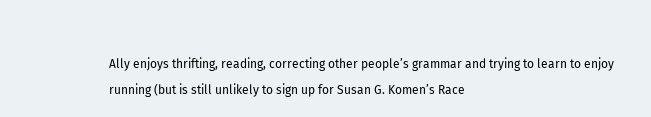Ally enjoys thrifting, reading, correcting other people’s grammar and trying to learn to enjoy running (but is still unlikely to sign up for Susan G. Komen’s Race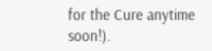for the Cure anytime soon!).